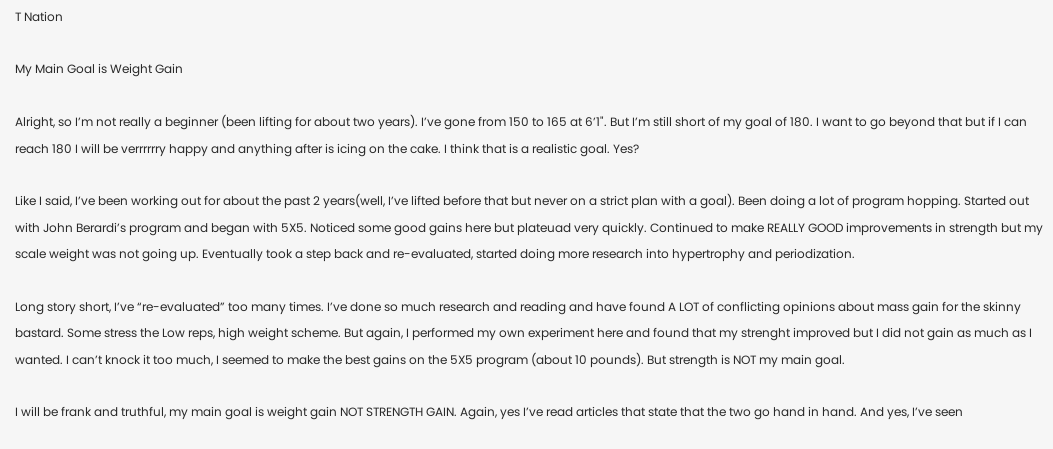T Nation

My Main Goal is Weight Gain

Alright, so I’m not really a beginner (been lifting for about two years). I’ve gone from 150 to 165 at 6’1". But I’m still short of my goal of 180. I want to go beyond that but if I can reach 180 I will be verrrrrry happy and anything after is icing on the cake. I think that is a realistic goal. Yes?

Like I said, I’ve been working out for about the past 2 years(well, I’ve lifted before that but never on a strict plan with a goal). Been doing a lot of program hopping. Started out with John Berardi’s program and began with 5X5. Noticed some good gains here but plateuad very quickly. Continued to make REALLY GOOD improvements in strength but my scale weight was not going up. Eventually took a step back and re-evaluated, started doing more research into hypertrophy and periodization.

Long story short, I’ve “re-evaluated” too many times. I’ve done so much research and reading and have found A LOT of conflicting opinions about mass gain for the skinny bastard. Some stress the Low reps, high weight scheme. But again, I performed my own experiment here and found that my strenght improved but I did not gain as much as I wanted. I can’t knock it too much, I seemed to make the best gains on the 5X5 program (about 10 pounds). But strength is NOT my main goal.

I will be frank and truthful, my main goal is weight gain NOT STRENGTH GAIN. Again, yes I’ve read articles that state that the two go hand in hand. And yes, I’ve seen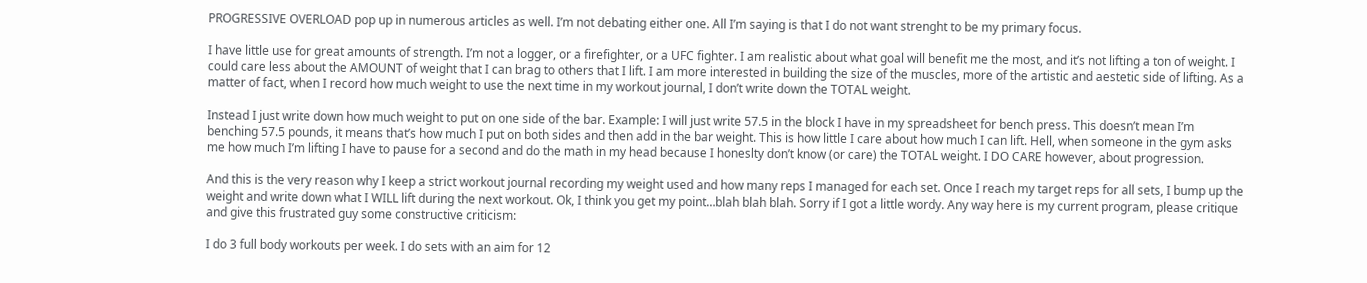PROGRESSIVE OVERLOAD pop up in numerous articles as well. I’m not debating either one. All I’m saying is that I do not want strenght to be my primary focus.

I have little use for great amounts of strength. I’m not a logger, or a firefighter, or a UFC fighter. I am realistic about what goal will benefit me the most, and it’s not lifting a ton of weight. I could care less about the AMOUNT of weight that I can brag to others that I lift. I am more interested in building the size of the muscles, more of the artistic and aestetic side of lifting. As a matter of fact, when I record how much weight to use the next time in my workout journal, I don’t write down the TOTAL weight.

Instead I just write down how much weight to put on one side of the bar. Example: I will just write 57.5 in the block I have in my spreadsheet for bench press. This doesn’t mean I’m benching 57.5 pounds, it means that’s how much I put on both sides and then add in the bar weight. This is how little I care about how much I can lift. Hell, when someone in the gym asks me how much I’m lifting I have to pause for a second and do the math in my head because I honeslty don’t know (or care) the TOTAL weight. I DO CARE however, about progression.

And this is the very reason why I keep a strict workout journal recording my weight used and how many reps I managed for each set. Once I reach my target reps for all sets, I bump up the weight and write down what I WILL lift during the next workout. Ok, I think you get my point…blah blah blah. Sorry if I got a little wordy. Any way here is my current program, please critique and give this frustrated guy some constructive criticism:

I do 3 full body workouts per week. I do sets with an aim for 12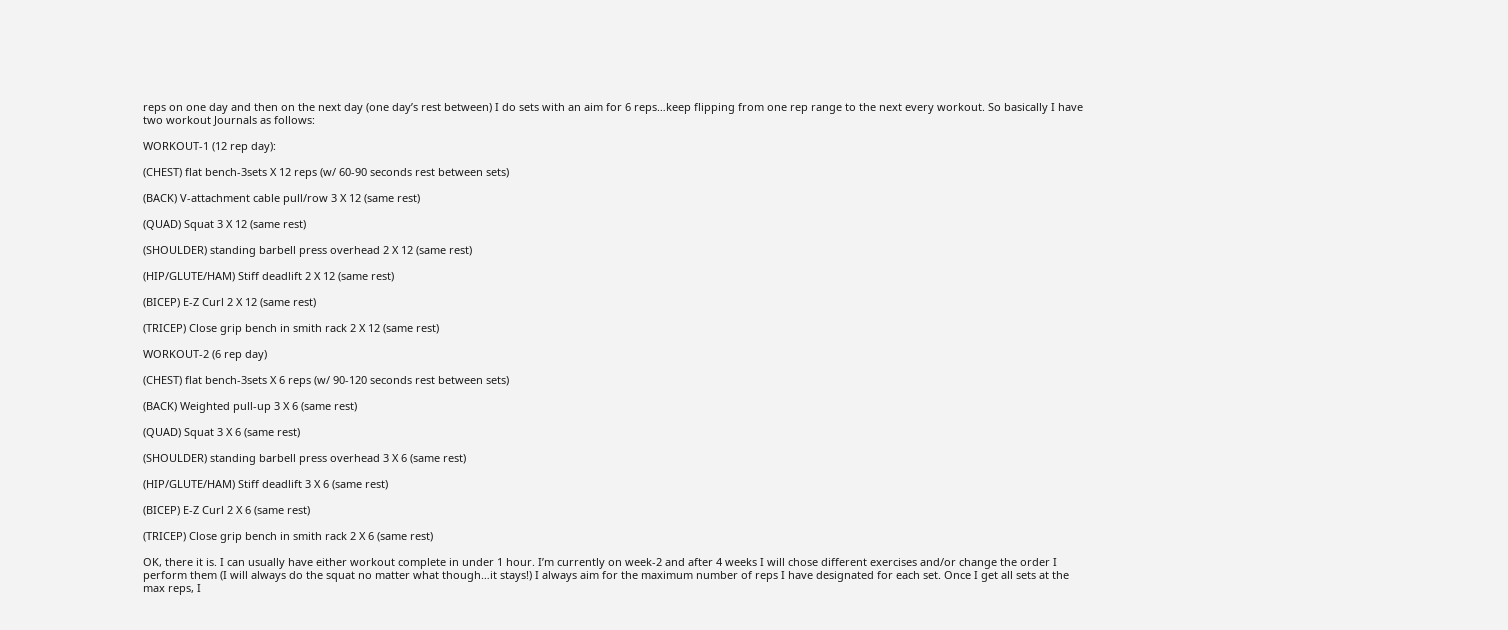reps on one day and then on the next day (one day’s rest between) I do sets with an aim for 6 reps…keep flipping from one rep range to the next every workout. So basically I have two workout Journals as follows:

WORKOUT-1 (12 rep day):

(CHEST) flat bench-3sets X 12 reps (w/ 60-90 seconds rest between sets)

(BACK) V-attachment cable pull/row 3 X 12 (same rest)

(QUAD) Squat 3 X 12 (same rest)

(SHOULDER) standing barbell press overhead 2 X 12 (same rest)

(HIP/GLUTE/HAM) Stiff deadlift 2 X 12 (same rest)

(BICEP) E-Z Curl 2 X 12 (same rest)

(TRICEP) Close grip bench in smith rack 2 X 12 (same rest)

WORKOUT-2 (6 rep day)

(CHEST) flat bench-3sets X 6 reps (w/ 90-120 seconds rest between sets)

(BACK) Weighted pull-up 3 X 6 (same rest)

(QUAD) Squat 3 X 6 (same rest)

(SHOULDER) standing barbell press overhead 3 X 6 (same rest)

(HIP/GLUTE/HAM) Stiff deadlift 3 X 6 (same rest)

(BICEP) E-Z Curl 2 X 6 (same rest)

(TRICEP) Close grip bench in smith rack 2 X 6 (same rest)

OK, there it is. I can usually have either workout complete in under 1 hour. I’m currently on week-2 and after 4 weeks I will chose different exercises and/or change the order I perform them (I will always do the squat no matter what though…it stays!) I always aim for the maximum number of reps I have designated for each set. Once I get all sets at the max reps, I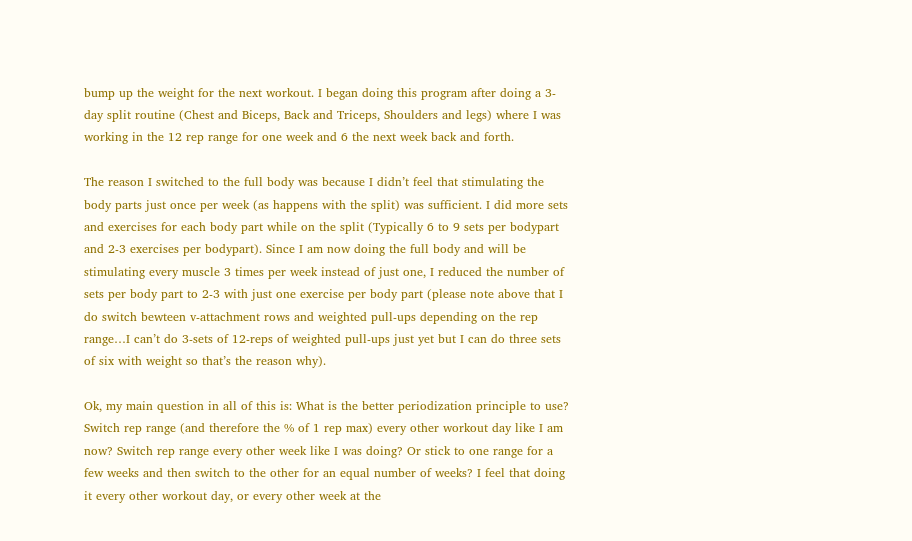bump up the weight for the next workout. I began doing this program after doing a 3-day split routine (Chest and Biceps, Back and Triceps, Shoulders and legs) where I was working in the 12 rep range for one week and 6 the next week back and forth.

The reason I switched to the full body was because I didn’t feel that stimulating the body parts just once per week (as happens with the split) was sufficient. I did more sets and exercises for each body part while on the split (Typically 6 to 9 sets per bodypart and 2-3 exercises per bodypart). Since I am now doing the full body and will be stimulating every muscle 3 times per week instead of just one, I reduced the number of sets per body part to 2-3 with just one exercise per body part (please note above that I do switch bewteen v-attachment rows and weighted pull-ups depending on the rep range…I can’t do 3-sets of 12-reps of weighted pull-ups just yet but I can do three sets of six with weight so that’s the reason why).

Ok, my main question in all of this is: What is the better periodization principle to use? Switch rep range (and therefore the % of 1 rep max) every other workout day like I am now? Switch rep range every other week like I was doing? Or stick to one range for a few weeks and then switch to the other for an equal number of weeks? I feel that doing it every other workout day, or every other week at the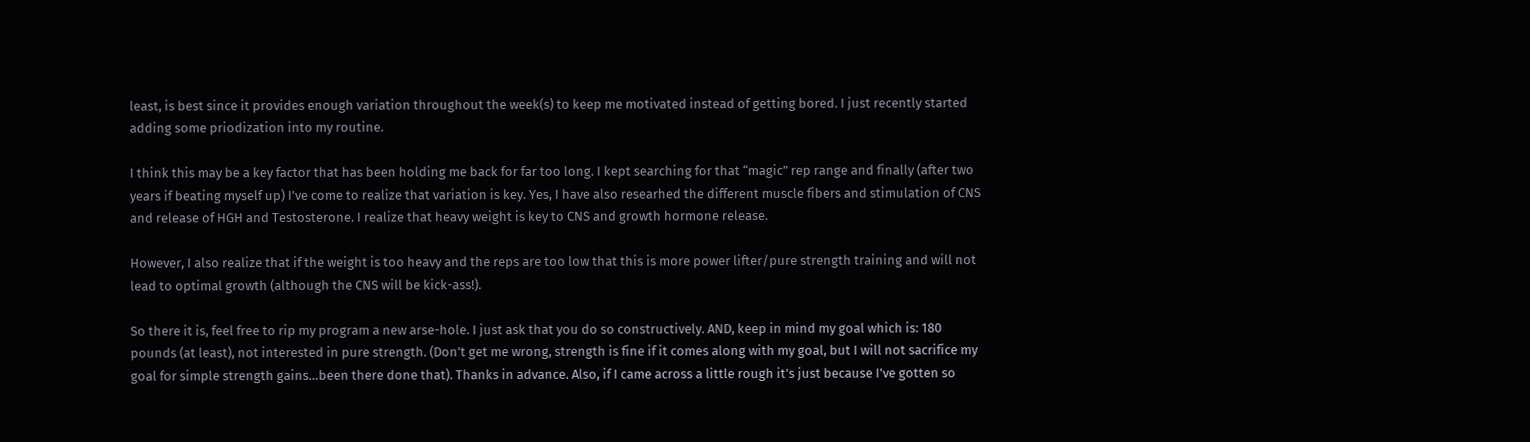least, is best since it provides enough variation throughout the week(s) to keep me motivated instead of getting bored. I just recently started adding some priodization into my routine.

I think this may be a key factor that has been holding me back for far too long. I kept searching for that “magic” rep range and finally (after two years if beating myself up) I’ve come to realize that variation is key. Yes, I have also researhed the different muscle fibers and stimulation of CNS and release of HGH and Testosterone. I realize that heavy weight is key to CNS and growth hormone release.

However, I also realize that if the weight is too heavy and the reps are too low that this is more power lifter/pure strength training and will not lead to optimal growth (although the CNS will be kick-ass!).

So there it is, feel free to rip my program a new arse-hole. I just ask that you do so constructively. AND, keep in mind my goal which is: 180 pounds (at least), not interested in pure strength. (Don’t get me wrong, strength is fine if it comes along with my goal, but I will not sacrifice my goal for simple strength gains…been there done that). Thanks in advance. Also, if I came across a little rough it’s just because I’ve gotten so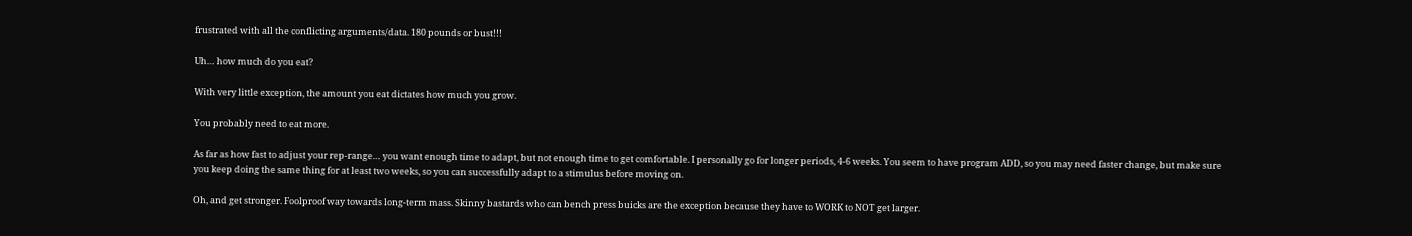frustrated with all the conflicting arguments/data. 180 pounds or bust!!!

Uh… how much do you eat?

With very little exception, the amount you eat dictates how much you grow.

You probably need to eat more.

As far as how fast to adjust your rep-range… you want enough time to adapt, but not enough time to get comfortable. I personally go for longer periods, 4-6 weeks. You seem to have program ADD, so you may need faster change, but make sure you keep doing the same thing for at least two weeks, so you can successfully adapt to a stimulus before moving on.

Oh, and get stronger. Foolproof way towards long-term mass. Skinny bastards who can bench press buicks are the exception because they have to WORK to NOT get larger.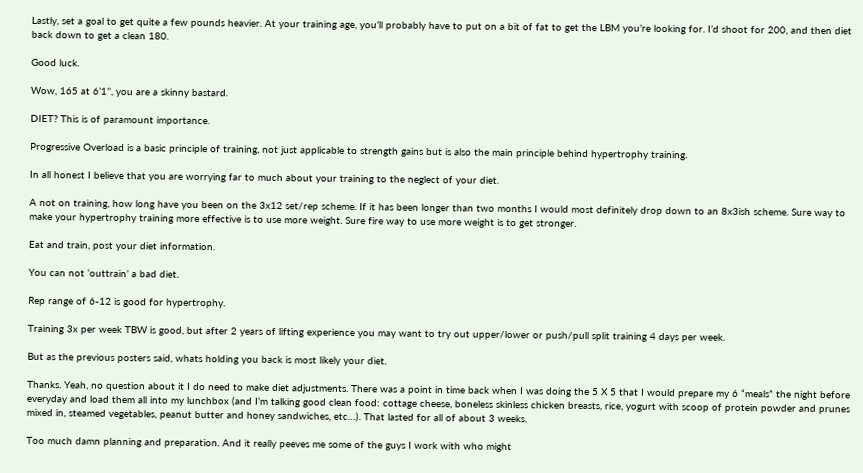Lastly, set a goal to get quite a few pounds heavier. At your training age, you’ll probably have to put on a bit of fat to get the LBM you’re looking for. I’d shoot for 200, and then diet back down to get a clean 180.

Good luck.

Wow, 165 at 6’1’’, you are a skinny bastard.

DIET? This is of paramount importance.

Progressive Overload is a basic principle of training, not just applicable to strength gains but is also the main principle behind hypertrophy training.

In all honest I believe that you are worrying far to much about your training to the neglect of your diet.

A not on training, how long have you been on the 3x12 set/rep scheme. If it has been longer than two months I would most definitely drop down to an 8x3ish scheme. Sure way to make your hypertrophy training more effective is to use more weight. Sure fire way to use more weight is to get stronger.

Eat and train, post your diet information.

You can not ‘outtrain’ a bad diet.

Rep range of 6-12 is good for hypertrophy.

Training 3x per week TBW is good, but after 2 years of lifting experience you may want to try out upper/lower or push/pull split training 4 days per week.

But as the previous posters said, whats holding you back is most likely your diet.

Thanks. Yeah, no question about it I do need to make diet adjustments. There was a point in time back when I was doing the 5 X 5 that I would prepare my 6 “meals” the night before everyday and load them all into my lunchbox (and I’m talking good clean food: cottage cheese, boneless skinless chicken breasts, rice, yogurt with scoop of protein powder and prunes mixed in, steamed vegetables, peanut butter and honey sandwiches, etc…). That lasted for all of about 3 weeks.

Too much damn planning and preparation. And it really peeves me some of the guys I work with who might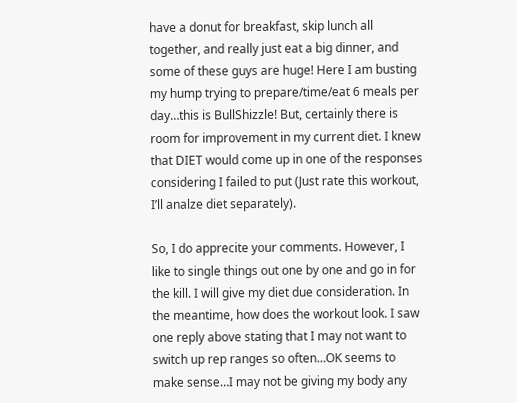have a donut for breakfast, skip lunch all together, and really just eat a big dinner, and some of these guys are huge! Here I am busting my hump trying to prepare/time/eat 6 meals per day…this is BullShizzle! But, certainly there is room for improvement in my current diet. I knew that DIET would come up in one of the responses considering I failed to put (Just rate this workout, I’ll analze diet separately).

So, I do apprecite your comments. However, I like to single things out one by one and go in for the kill. I will give my diet due consideration. In the meantime, how does the workout look. I saw one reply above stating that I may not want to switch up rep ranges so often…OK seems to make sense…I may not be giving my body any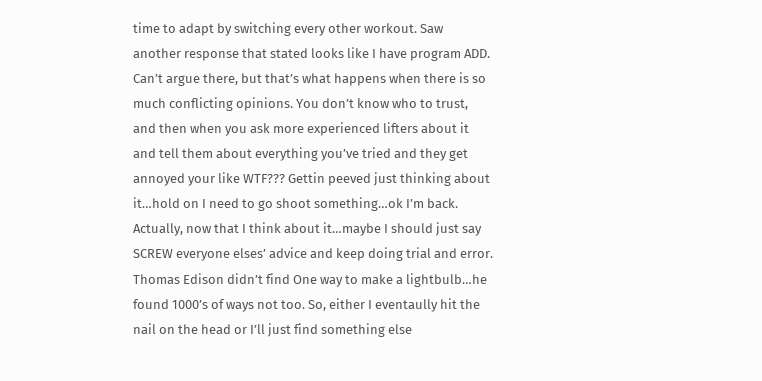time to adapt by switching every other workout. Saw another response that stated looks like I have program ADD. Can’t argue there, but that’s what happens when there is so much conflicting opinions. You don’t know who to trust, and then when you ask more experienced lifters about it and tell them about everything you’ve tried and they get annoyed your like WTF??? Gettin peeved just thinking about it…hold on I need to go shoot something…ok I’m back. Actually, now that I think about it…maybe I should just say SCREW everyone elses’ advice and keep doing trial and error. Thomas Edison didn’t find One way to make a lightbulb…he found 1000’s of ways not too. So, either I eventaully hit the nail on the head or I’ll just find something else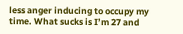less anger inducing to occupy my time. What sucks is I’m 27 and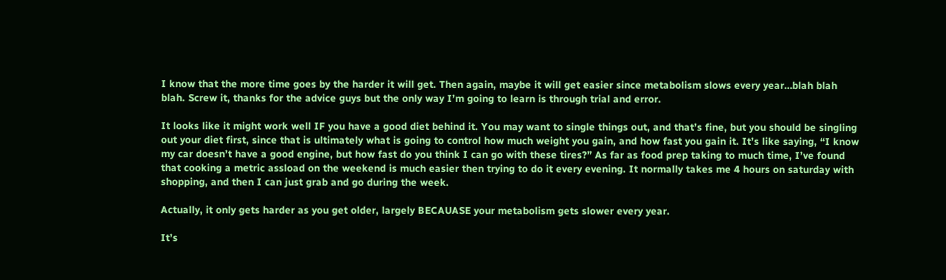I know that the more time goes by the harder it will get. Then again, maybe it will get easier since metabolism slows every year…blah blah blah. Screw it, thanks for the advice guys but the only way I’m going to learn is through trial and error.

It looks like it might work well IF you have a good diet behind it. You may want to single things out, and that’s fine, but you should be singling out your diet first, since that is ultimately what is going to control how much weight you gain, and how fast you gain it. It’s like saying, “I know my car doesn’t have a good engine, but how fast do you think I can go with these tires?” As far as food prep taking to much time, I’ve found that cooking a metric assload on the weekend is much easier then trying to do it every evening. It normally takes me 4 hours on saturday with shopping, and then I can just grab and go during the week.

Actually, it only gets harder as you get older, largely BECAUASE your metabolism gets slower every year.

It’s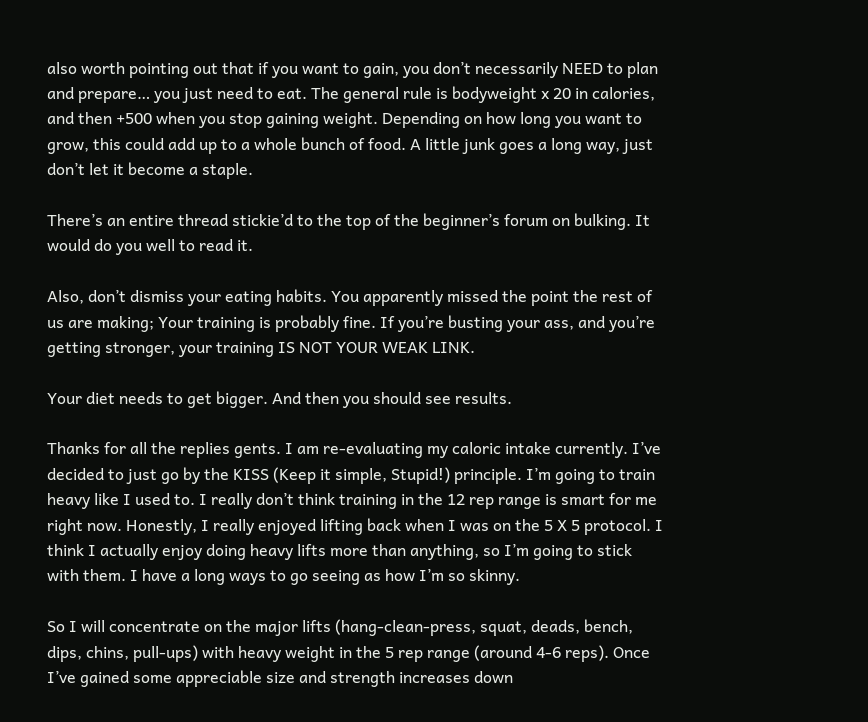also worth pointing out that if you want to gain, you don’t necessarily NEED to plan and prepare… you just need to eat. The general rule is bodyweight x 20 in calories, and then +500 when you stop gaining weight. Depending on how long you want to grow, this could add up to a whole bunch of food. A little junk goes a long way, just don’t let it become a staple.

There’s an entire thread stickie’d to the top of the beginner’s forum on bulking. It would do you well to read it.

Also, don’t dismiss your eating habits. You apparently missed the point the rest of us are making; Your training is probably fine. If you’re busting your ass, and you’re getting stronger, your training IS NOT YOUR WEAK LINK.

Your diet needs to get bigger. And then you should see results.

Thanks for all the replies gents. I am re-evaluating my caloric intake currently. I’ve decided to just go by the KISS (Keep it simple, Stupid!) principle. I’m going to train heavy like I used to. I really don’t think training in the 12 rep range is smart for me right now. Honestly, I really enjoyed lifting back when I was on the 5 X 5 protocol. I think I actually enjoy doing heavy lifts more than anything, so I’m going to stick with them. I have a long ways to go seeing as how I’m so skinny.

So I will concentrate on the major lifts (hang-clean-press, squat, deads, bench, dips, chins, pull-ups) with heavy weight in the 5 rep range (around 4-6 reps). Once I’ve gained some appreciable size and strength increases down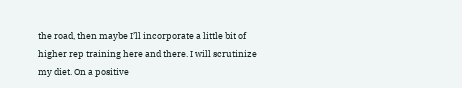the road, then maybe I’ll incorporate a little bit of higher rep training here and there. I will scrutinize my diet. On a positive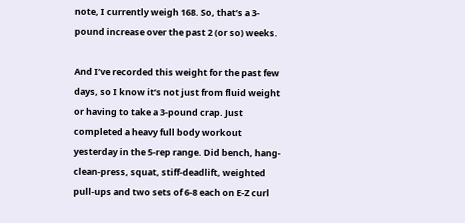note, I currently weigh 168. So, that’s a 3-pound increase over the past 2 (or so) weeks.

And I’ve recorded this weight for the past few days, so I know it’s not just from fluid weight or having to take a 3-pound crap. Just completed a heavy full body workout yesterday in the 5-rep range. Did bench, hang-clean-press, squat, stiff-deadlift, weighted pull-ups and two sets of 6-8 each on E-Z curl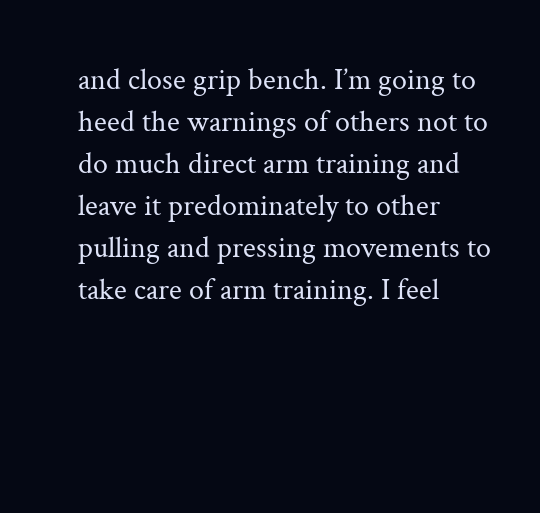and close grip bench. I’m going to heed the warnings of others not to do much direct arm training and leave it predominately to other pulling and pressing movements to take care of arm training. I feel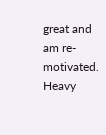great and am re-motivated. Heavy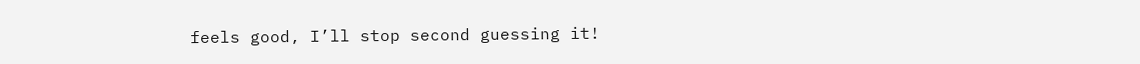feels good, I’ll stop second guessing it!